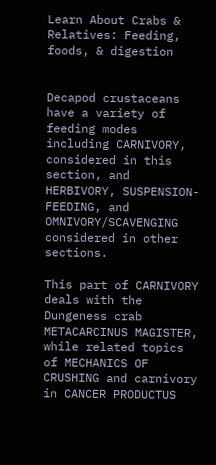Learn About Crabs & Relatives: Feeding, foods, & digestion


Decapod crustaceans have a variety of feeding modes including CARNIVORY, considered in this section, and HERBIVORY, SUSPENSION-FEEDING, and OMNIVORY/SCAVENGING considered in other sections.

This part of CARNIVORY deals with the Dungeness crab METACARCINUS MAGISTER, while related topics of MECHANICS OF CRUSHING and carnivory in CANCER PRODUCTUS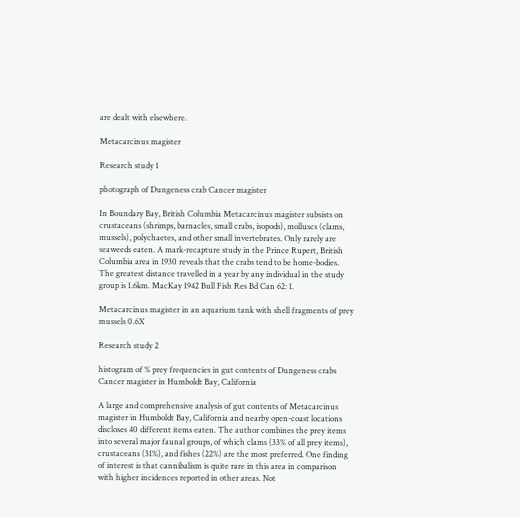are dealt with elsewhere.

Metacarcinus magister

Research study 1

photograph of Dungeness crab Cancer magister

In Boundary Bay, British Columbia Metacarcinus magister subsists on crustaceans (shrimps, barnacles, small crabs, isopods), molluscs (clams, mussels), polychaetes, and other small invertebrates. Only rarely are seaweeds eaten. A mark-recapture study in the Prince Rupert, British Columbia area in 1930 reveals that the crabs tend to be home-bodies. The greatest distance travelled in a year by any individual in the study group is 1.6km. MacKay 1942 Bull Fish Res Bd Can 62: 1.

Metacarcinus magister in an aquarium tank with shell fragments of prey mussels 0.6X

Research study 2

histogram of % prey frequencies in gut contents of Dungeness crabs Cancer magister in Humboldt Bay, California

A large and comprehensive analysis of gut contents of Metacarcinus magister in Humboldt Bay, California and nearby open-coast locations discloses 40 different items eaten. The author combines the prey items into several major faunal groups, of which clams (33% of all prey items), crustaceans (31%), and fishes (22%) are the most preferred. One finding of interest is that cannibalism is quite rare in this area in comparison with higher incidences reported in other areas. Not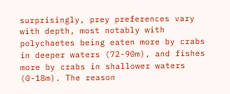surprisingly, prey preferences vary with depth, most notably with polychaetes being eaten more by crabs in deeper waters (72-90m), and fishes more by crabs in shallower waters (0-18m). The reason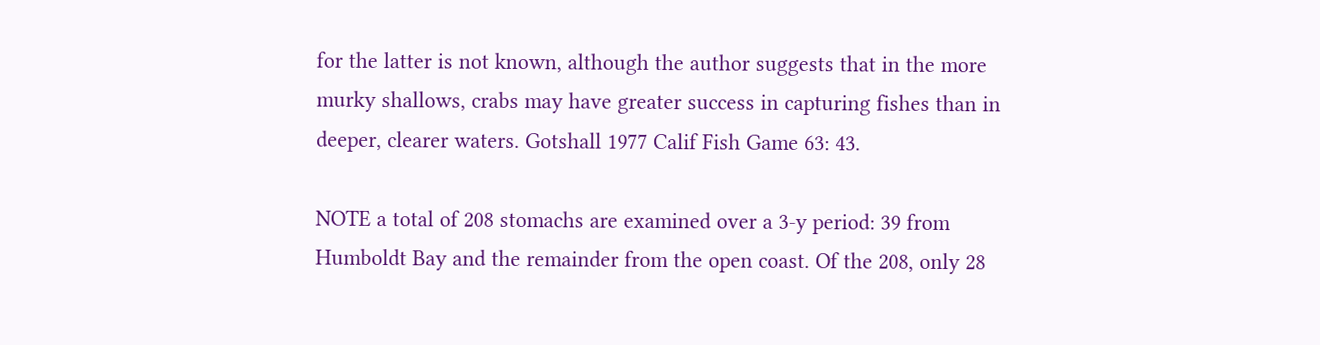for the latter is not known, although the author suggests that in the more murky shallows, crabs may have greater success in capturing fishes than in deeper, clearer waters. Gotshall 1977 Calif Fish Game 63: 43.

NOTE a total of 208 stomachs are examined over a 3-y period: 39 from Humboldt Bay and the remainder from the open coast. Of the 208, only 28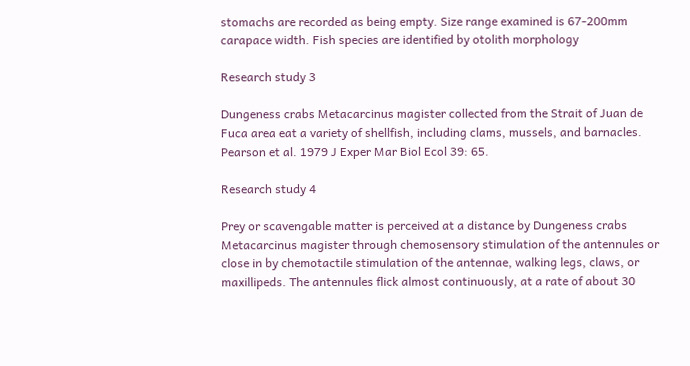stomachs are recorded as being empty. Size range examined is 67-200mm carapace width. Fish species are identified by otolith morphology

Research study 3

Dungeness crabs Metacarcinus magister collected from the Strait of Juan de Fuca area eat a variety of shellfish, including clams, mussels, and barnacles. Pearson et al. 1979 J Exper Mar Biol Ecol 39: 65.

Research study 4

Prey or scavengable matter is perceived at a distance by Dungeness crabs Metacarcinus magister through chemosensory stimulation of the antennules or close in by chemotactile stimulation of the antennae, walking legs, claws, or maxillipeds. The antennules flick almost continuously, at a rate of about 30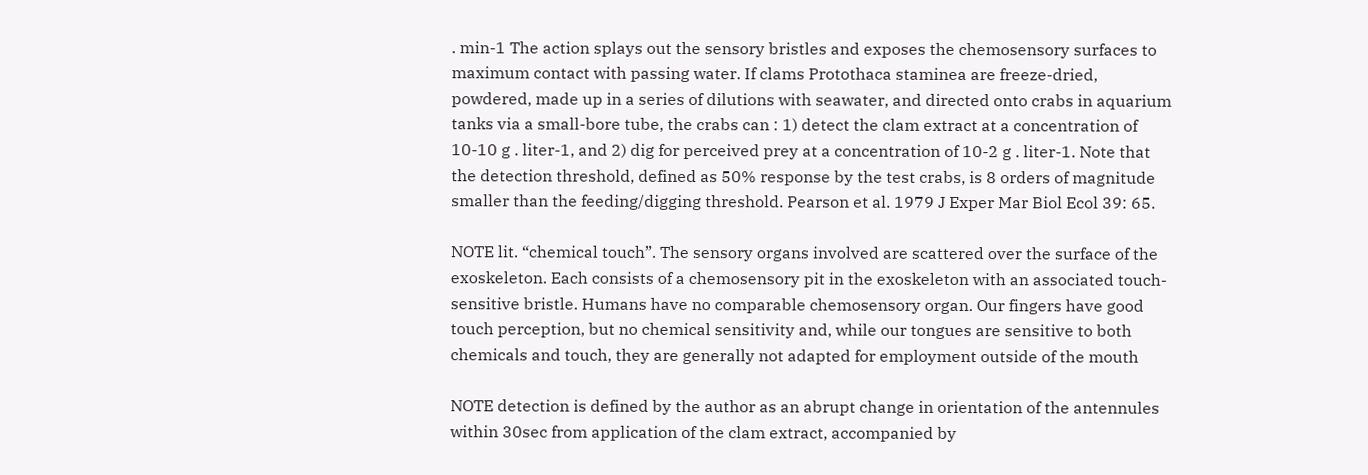. min-1 The action splays out the sensory bristles and exposes the chemosensory surfaces to maximum contact with passing water. If clams Protothaca staminea are freeze-dried, powdered, made up in a series of dilutions with seawater, and directed onto crabs in aquarium tanks via a small-bore tube, the crabs can : 1) detect the clam extract at a concentration of 10-10 g . liter-1, and 2) dig for perceived prey at a concentration of 10-2 g . liter-1. Note that the detection threshold, defined as 50% response by the test crabs, is 8 orders of magnitude smaller than the feeding/digging threshold. Pearson et al. 1979 J Exper Mar Biol Ecol 39: 65.

NOTE lit. “chemical touch”. The sensory organs involved are scattered over the surface of the exoskeleton. Each consists of a chemosensory pit in the exoskeleton with an associated touch-sensitive bristle. Humans have no comparable chemosensory organ. Our fingers have good touch perception, but no chemical sensitivity and, while our tongues are sensitive to both chemicals and touch, they are generally not adapted for employment outside of the mouth

NOTE detection is defined by the author as an abrupt change in orientation of the antennules within 30sec from application of the clam extract, accompanied by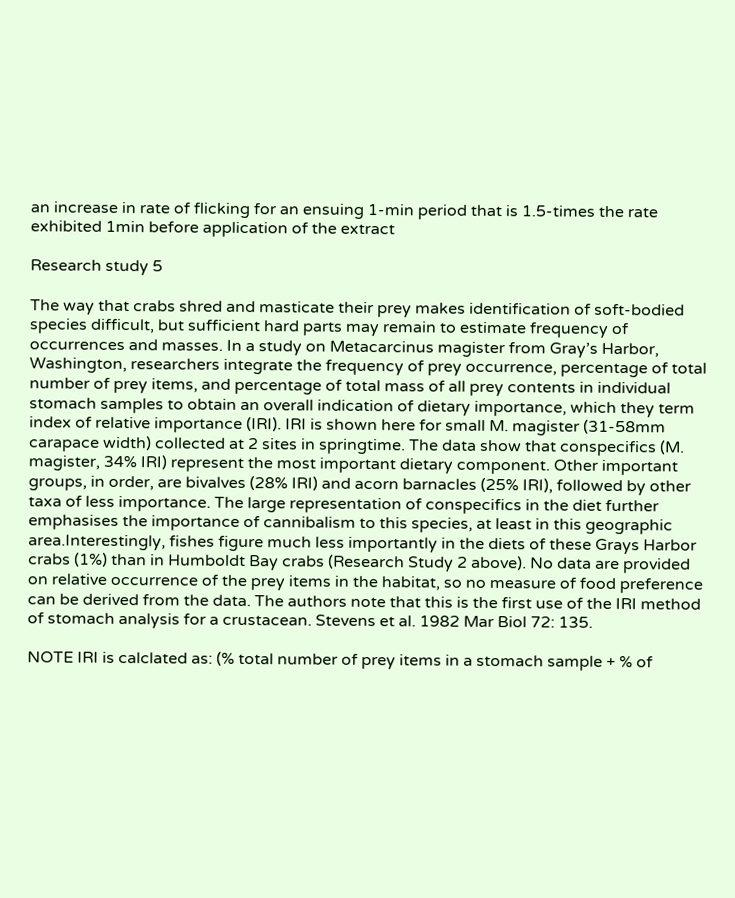an increase in rate of flicking for an ensuing 1-min period that is 1.5-times the rate exhibited 1min before application of the extract

Research study 5

The way that crabs shred and masticate their prey makes identification of soft-bodied species difficult, but sufficient hard parts may remain to estimate frequency of occurrences and masses. In a study on Metacarcinus magister from Gray’s Harbor, Washington, researchers integrate the frequency of prey occurrence, percentage of total number of prey items, and percentage of total mass of all prey contents in individual stomach samples to obtain an overall indication of dietary importance, which they term index of relative importance (IRI). IRI is shown here for small M. magister (31-58mm carapace width) collected at 2 sites in springtime. The data show that conspecifics (M. magister, 34% IRI) represent the most important dietary component. Other important groups, in order, are bivalves (28% IRI) and acorn barnacles (25% IRI), followed by other taxa of less importance. The large representation of conspecifics in the diet further emphasises the importance of cannibalism to this species, at least in this geographic area.Interestingly, fishes figure much less importantly in the diets of these Grays Harbor crabs (1%) than in Humboldt Bay crabs (Research Study 2 above). No data are provided on relative occurrence of the prey items in the habitat, so no measure of food preference can be derived from the data. The authors note that this is the first use of the IRI method of stomach analysis for a crustacean. Stevens et al. 1982 Mar Biol 72: 135.

NOTE IRI is calclated as: (% total number of prey items in a stomach sample + % of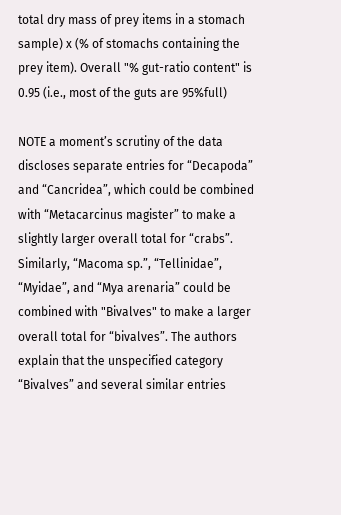total dry mass of prey items in a stomach sample) x (% of stomachs containing the prey item). Overall "% gut-ratio content" is 0.95 (i.e., most of the guts are 95%full)

NOTE a moment’s scrutiny of the data discloses separate entries for “Decapoda” and “Cancridea”, which could be combined with “Metacarcinus magister” to make a slightly larger overall total for “crabs”. Similarly, “Macoma sp.”, “Tellinidae”, “Myidae”, and “Mya arenaria” could be combined with "Bivalves" to make a larger overall total for “bivalves”. The authors explain that the unspecified category “Bivalves” and several similar entries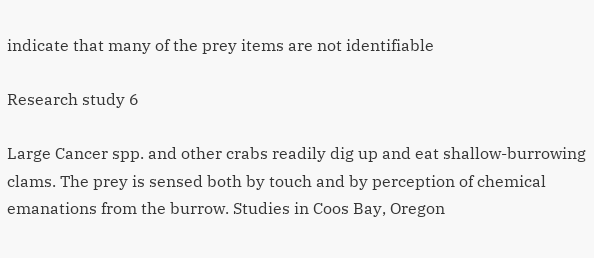indicate that many of the prey items are not identifiable

Research study 6

Large Cancer spp. and other crabs readily dig up and eat shallow-burrowing clams. The prey is sensed both by touch and by perception of chemical emanations from the burrow. Studies in Coos Bay, Oregon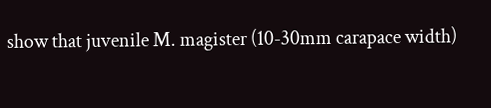show that juvenile M. magister (10-30mm carapace width)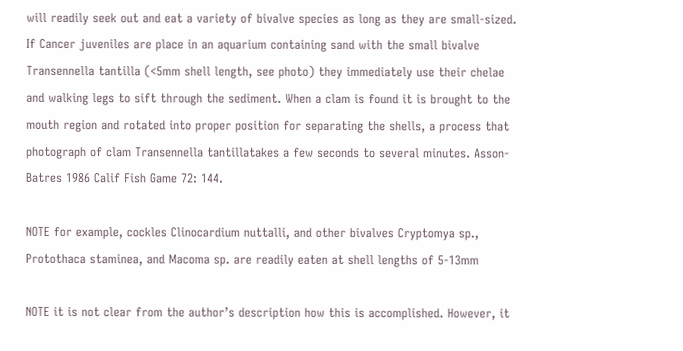will readily seek out and eat a variety of bivalve species as long as they are small-sized. If Cancer juveniles are place in an aquarium containing sand with the small bivalve Transennella tantilla (<5mm shell length, see photo) they immediately use their chelae and walking legs to sift through the sediment. When a clam is found it is brought to the mouth region and rotated into proper position for separating the shells, a process that photograph of clam Transennella tantillatakes a few seconds to several minutes. Asson-Batres 1986 Calif Fish Game 72: 144.

NOTE for example, cockles Clinocardium nuttalli, and other bivalves Cryptomya sp., Protothaca staminea, and Macoma sp. are readily eaten at shell lengths of 5-13mm

NOTE it is not clear from the author’s description how this is accomplished. However, it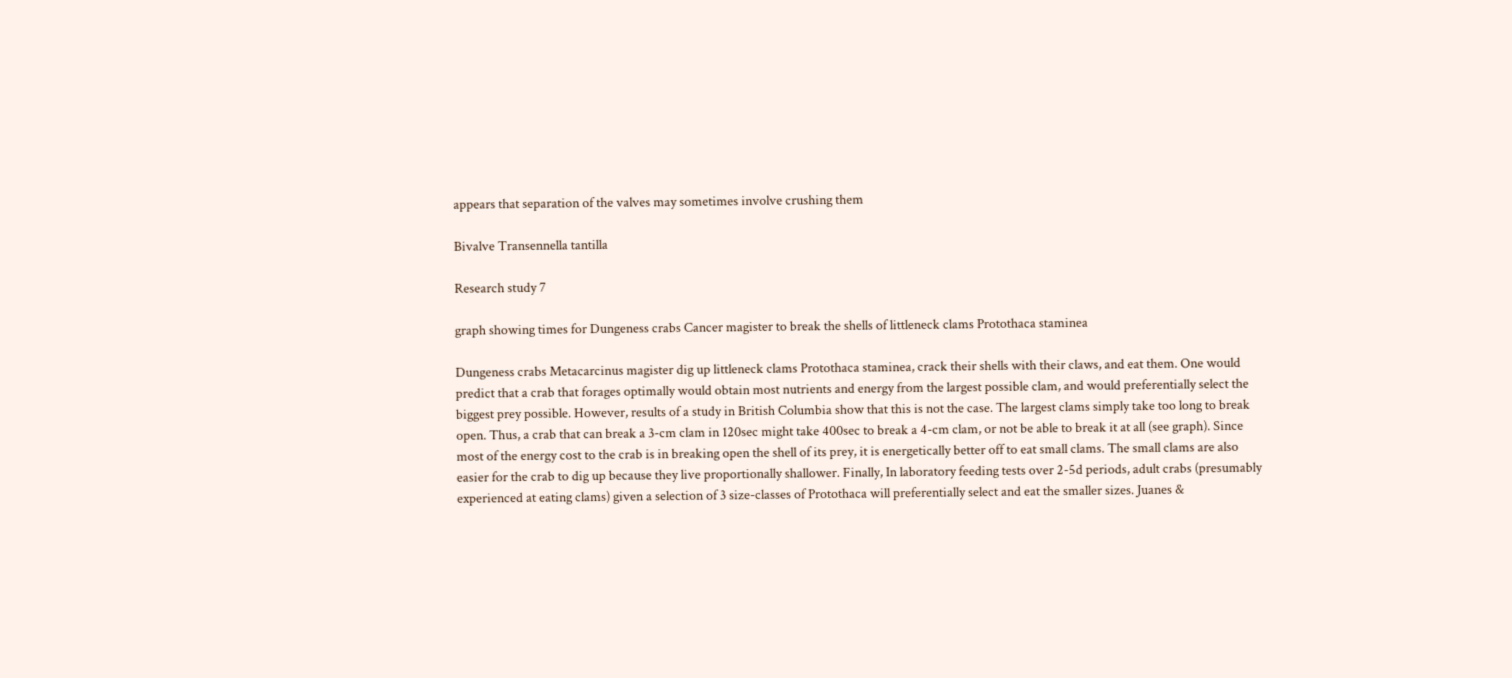appears that separation of the valves may sometimes involve crushing them

Bivalve Transennella tantilla

Research study 7

graph showing times for Dungeness crabs Cancer magister to break the shells of littleneck clams Protothaca staminea

Dungeness crabs Metacarcinus magister dig up littleneck clams Protothaca staminea, crack their shells with their claws, and eat them. One would predict that a crab that forages optimally would obtain most nutrients and energy from the largest possible clam, and would preferentially select the biggest prey possible. However, results of a study in British Columbia show that this is not the case. The largest clams simply take too long to break open. Thus, a crab that can break a 3-cm clam in 120sec might take 400sec to break a 4-cm clam, or not be able to break it at all (see graph). Since most of the energy cost to the crab is in breaking open the shell of its prey, it is energetically better off to eat small clams. The small clams are also easier for the crab to dig up because they live proportionally shallower. Finally, In laboratory feeding tests over 2-5d periods, adult crabs (presumably experienced at eating clams) given a selection of 3 size-classes of Protothaca will preferentially select and eat the smaller sizes. Juanes &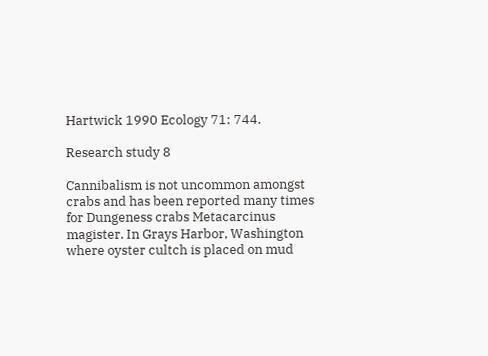Hartwick 1990 Ecology 71: 744.

Research study 8

Cannibalism is not uncommon amongst crabs and has been reported many times for Dungeness crabs Metacarcinus magister. In Grays Harbor, Washington where oyster cultch is placed on mud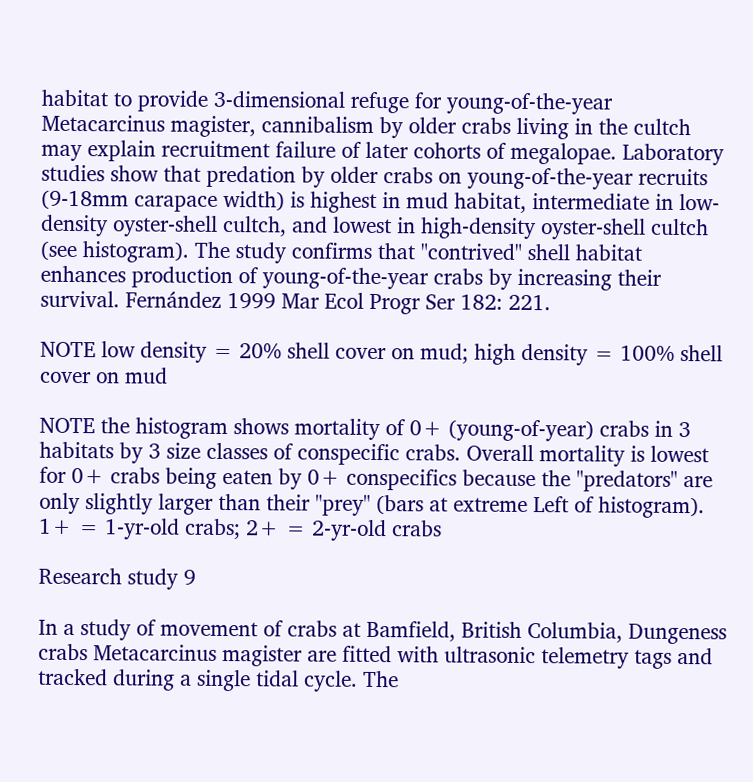habitat to provide 3-dimensional refuge for young-of-the-year Metacarcinus magister, cannibalism by older crabs living in the cultch may explain recruitment failure of later cohorts of megalopae. Laboratory studies show that predation by older crabs on young-of-the-year recruits (9-18mm carapace width) is highest in mud habitat, intermediate in low-density oyster-shell cultch, and lowest in high-density oyster-shell cultch (see histogram). The study confirms that "contrived" shell habitat enhances production of young-of-the-year crabs by increasing their survival. Fernández 1999 Mar Ecol Progr Ser 182: 221.

NOTE low density = 20% shell cover on mud; high density = 100% shell cover on mud

NOTE the histogram shows mortality of 0+ (young-of-year) crabs in 3 habitats by 3 size classes of conspecific crabs. Overall mortality is lowest for 0+ crabs being eaten by 0+ conspecifics because the "predators" are only slightly larger than their "prey" (bars at extreme Left of histogram). 1+ = 1-yr-old crabs; 2+ = 2-yr-old crabs

Research study 9

In a study of movement of crabs at Bamfield, British Columbia, Dungeness crabs Metacarcinus magister are fitted with ultrasonic telemetry tags and tracked during a single tidal cycle. The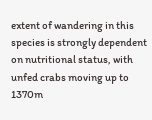extent of wandering in this species is strongly dependent on nutritional status, with unfed crabs moving up to 1370m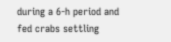during a 6-h period and fed crabs settling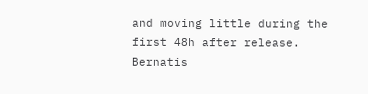and moving little during the first 48h after release. Bernatis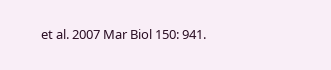et al. 2007 Mar Biol 150: 941.